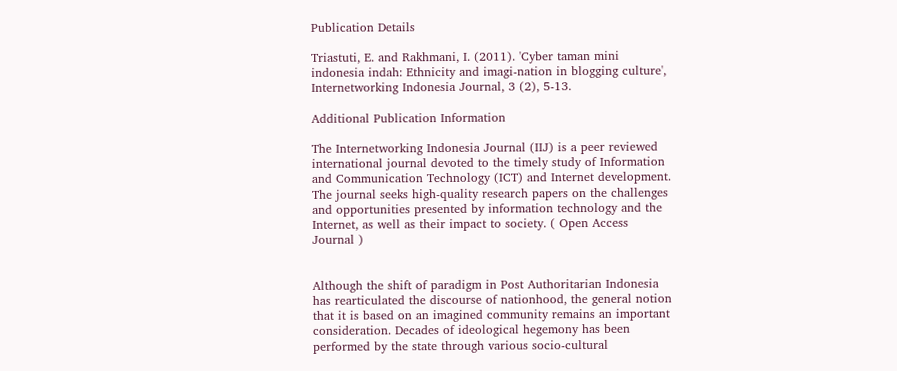Publication Details

Triastuti, E. and Rakhmani, I. (2011). 'Cyber taman mini indonesia indah: Ethnicity and imagi-nation in blogging culture', Internetworking Indonesia Journal, 3 (2), 5-13.

Additional Publication Information

The Internetworking Indonesia Journal (IIJ) is a peer reviewed international journal devoted to the timely study of Information and Communication Technology (ICT) and Internet development. The journal seeks high-quality research papers on the challenges and opportunities presented by information technology and the Internet, as well as their impact to society. ( Open Access Journal )


Although the shift of paradigm in Post Authoritarian Indonesia has rearticulated the discourse of nationhood, the general notion that it is based on an imagined community remains an important consideration. Decades of ideological hegemony has been performed by the state through various socio-cultural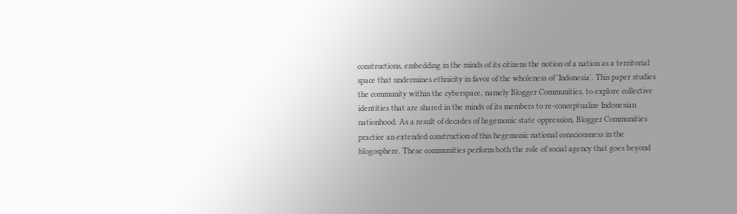constructions, embedding in the minds of its citizens the notion of a nation as a territorial space that undermines ethnicity in favor of the wholeness of 'Indonesia'. This paper studies the community within the cyberspace, namely Blogger Communities, to explore collective identities that are shared in the minds of its members to re-conceptualize Indonesian nationhood. As a result of decades of hegemonic state oppression, Blogger Communities practice an extended construction of this hegemonic national consciousness in the blogosphere. These communities perform both the role of social agency that goes beyond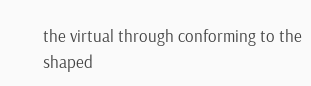the virtual through conforming to the shaped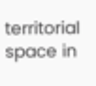territorial space in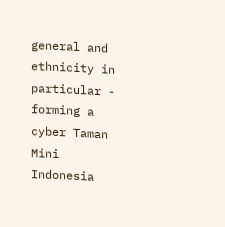general and ethnicity in particular - forming a cyber Taman Mini Indonesia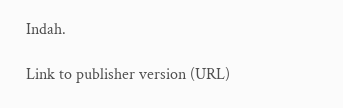Indah.

Link to publisher version (URL)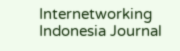Internetworking Indonesia Journal